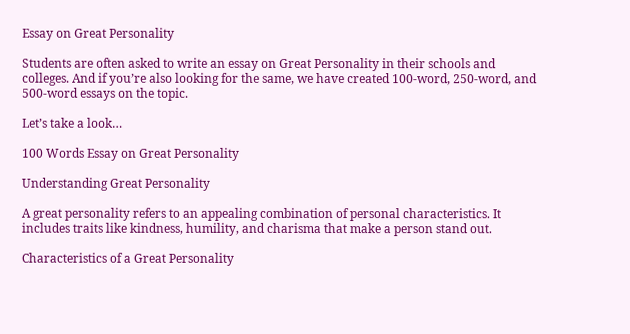Essay on Great Personality

Students are often asked to write an essay on Great Personality in their schools and colleges. And if you’re also looking for the same, we have created 100-word, 250-word, and 500-word essays on the topic.

Let’s take a look…

100 Words Essay on Great Personality

Understanding Great Personality

A great personality refers to an appealing combination of personal characteristics. It includes traits like kindness, humility, and charisma that make a person stand out.

Characteristics of a Great Personality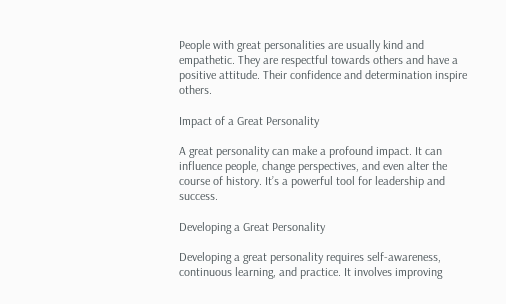People with great personalities are usually kind and empathetic. They are respectful towards others and have a positive attitude. Their confidence and determination inspire others.

Impact of a Great Personality

A great personality can make a profound impact. It can influence people, change perspectives, and even alter the course of history. It’s a powerful tool for leadership and success.

Developing a Great Personality

Developing a great personality requires self-awareness, continuous learning, and practice. It involves improving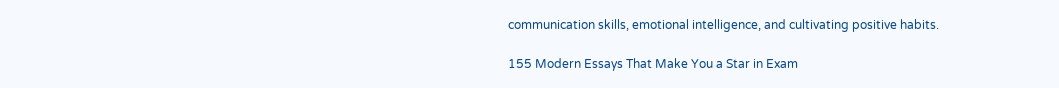communication skills, emotional intelligence, and cultivating positive habits.

155 Modern Essays That Make You a Star in Exam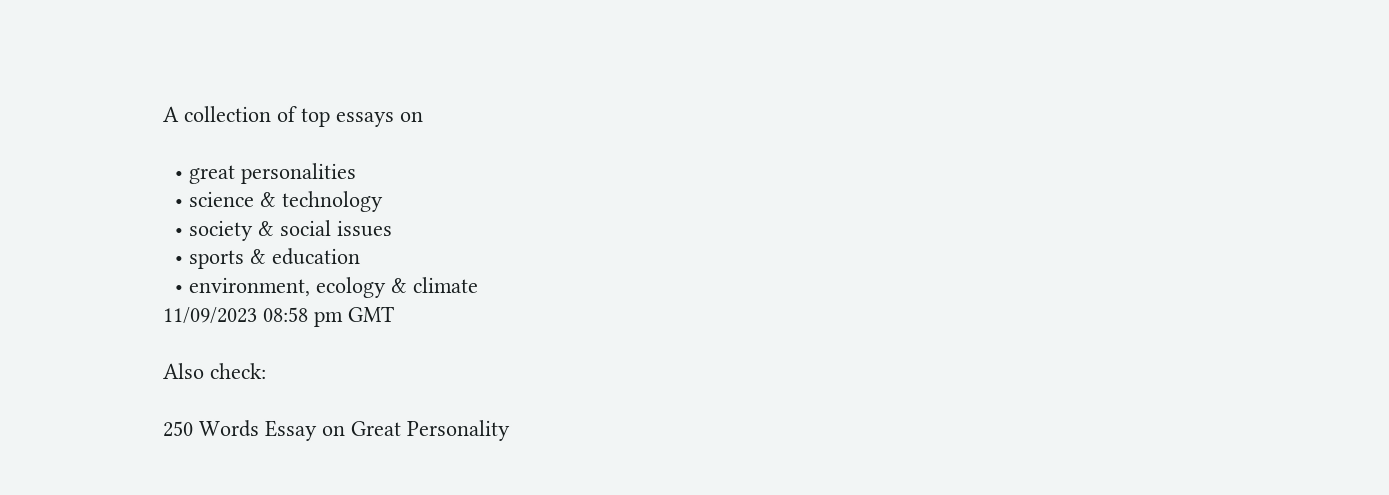A collection of top essays on

  • great personalities
  • science & technology
  • society & social issues
  • sports & education
  • environment, ecology & climate
11/09/2023 08:58 pm GMT

Also check:

250 Words Essay on Great Personality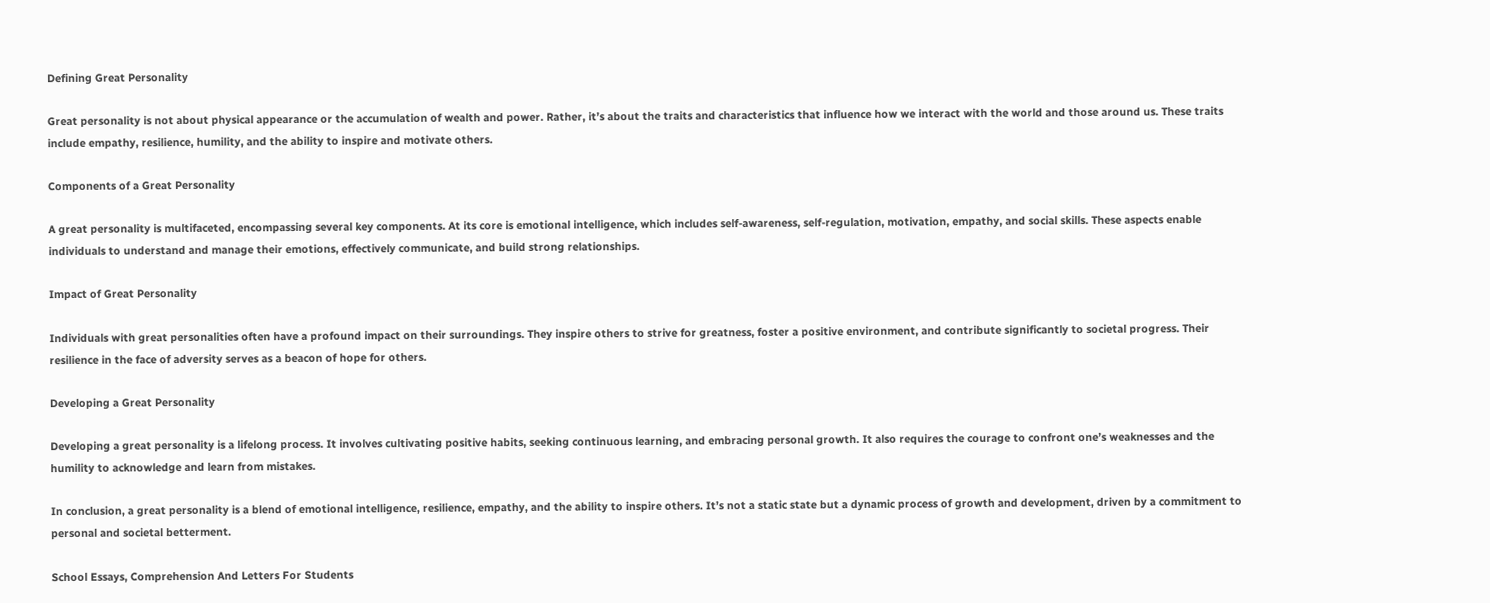Defining Great Personality

Great personality is not about physical appearance or the accumulation of wealth and power. Rather, it’s about the traits and characteristics that influence how we interact with the world and those around us. These traits include empathy, resilience, humility, and the ability to inspire and motivate others.

Components of a Great Personality

A great personality is multifaceted, encompassing several key components. At its core is emotional intelligence, which includes self-awareness, self-regulation, motivation, empathy, and social skills. These aspects enable individuals to understand and manage their emotions, effectively communicate, and build strong relationships.

Impact of Great Personality

Individuals with great personalities often have a profound impact on their surroundings. They inspire others to strive for greatness, foster a positive environment, and contribute significantly to societal progress. Their resilience in the face of adversity serves as a beacon of hope for others.

Developing a Great Personality

Developing a great personality is a lifelong process. It involves cultivating positive habits, seeking continuous learning, and embracing personal growth. It also requires the courage to confront one’s weaknesses and the humility to acknowledge and learn from mistakes.

In conclusion, a great personality is a blend of emotional intelligence, resilience, empathy, and the ability to inspire others. It’s not a static state but a dynamic process of growth and development, driven by a commitment to personal and societal betterment.

School Essays, Comprehension And Letters For Students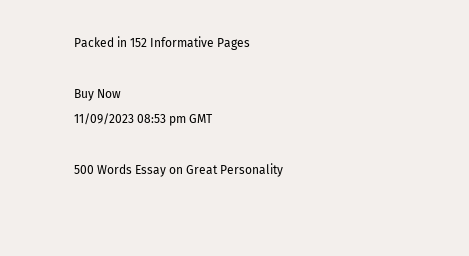Packed in 152 Informative Pages

Buy Now
11/09/2023 08:53 pm GMT

500 Words Essay on Great Personality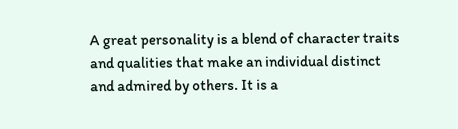A great personality is a blend of character traits and qualities that make an individual distinct and admired by others. It is a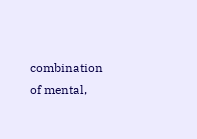combination of mental,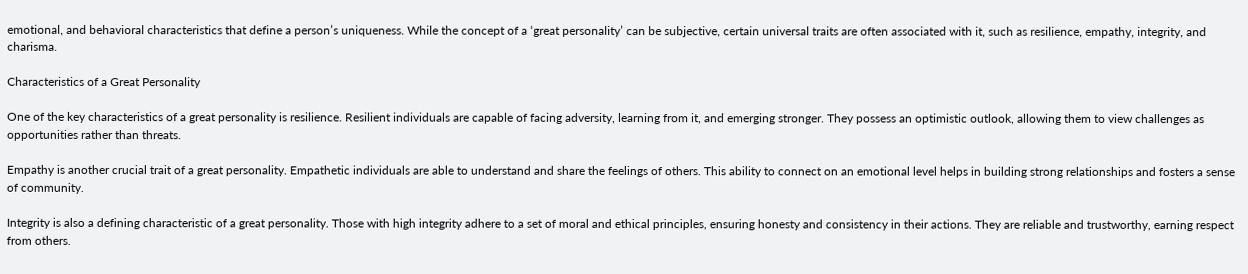emotional, and behavioral characteristics that define a person’s uniqueness. While the concept of a ‘great personality’ can be subjective, certain universal traits are often associated with it, such as resilience, empathy, integrity, and charisma.

Characteristics of a Great Personality

One of the key characteristics of a great personality is resilience. Resilient individuals are capable of facing adversity, learning from it, and emerging stronger. They possess an optimistic outlook, allowing them to view challenges as opportunities rather than threats.

Empathy is another crucial trait of a great personality. Empathetic individuals are able to understand and share the feelings of others. This ability to connect on an emotional level helps in building strong relationships and fosters a sense of community.

Integrity is also a defining characteristic of a great personality. Those with high integrity adhere to a set of moral and ethical principles, ensuring honesty and consistency in their actions. They are reliable and trustworthy, earning respect from others.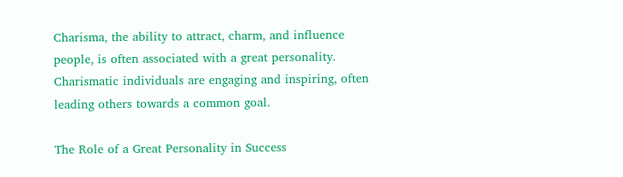Charisma, the ability to attract, charm, and influence people, is often associated with a great personality. Charismatic individuals are engaging and inspiring, often leading others towards a common goal.

The Role of a Great Personality in Success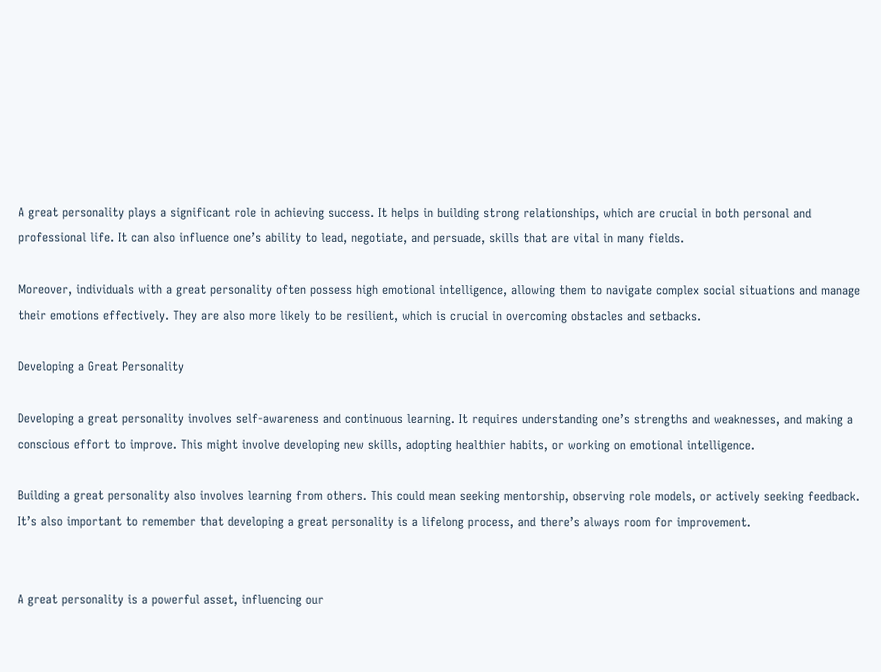A great personality plays a significant role in achieving success. It helps in building strong relationships, which are crucial in both personal and professional life. It can also influence one’s ability to lead, negotiate, and persuade, skills that are vital in many fields.

Moreover, individuals with a great personality often possess high emotional intelligence, allowing them to navigate complex social situations and manage their emotions effectively. They are also more likely to be resilient, which is crucial in overcoming obstacles and setbacks.

Developing a Great Personality

Developing a great personality involves self-awareness and continuous learning. It requires understanding one’s strengths and weaknesses, and making a conscious effort to improve. This might involve developing new skills, adopting healthier habits, or working on emotional intelligence.

Building a great personality also involves learning from others. This could mean seeking mentorship, observing role models, or actively seeking feedback. It’s also important to remember that developing a great personality is a lifelong process, and there’s always room for improvement.


A great personality is a powerful asset, influencing our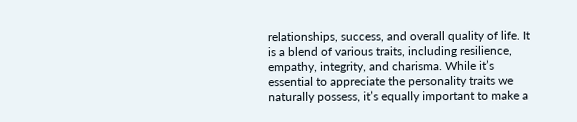relationships, success, and overall quality of life. It is a blend of various traits, including resilience, empathy, integrity, and charisma. While it’s essential to appreciate the personality traits we naturally possess, it’s equally important to make a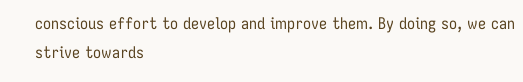conscious effort to develop and improve them. By doing so, we can strive towards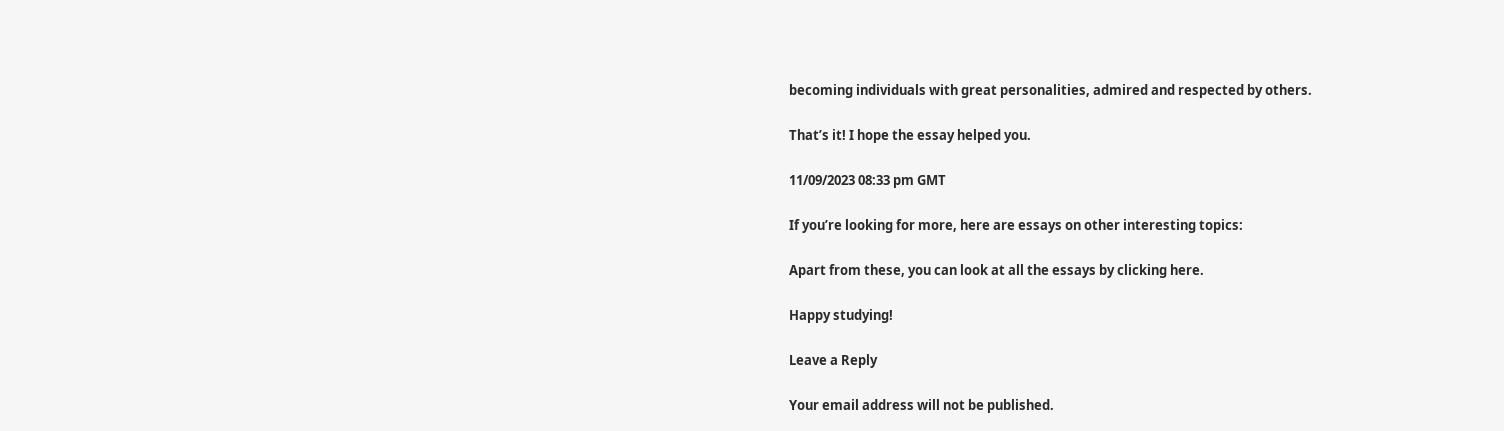becoming individuals with great personalities, admired and respected by others.

That’s it! I hope the essay helped you.

11/09/2023 08:33 pm GMT

If you’re looking for more, here are essays on other interesting topics:

Apart from these, you can look at all the essays by clicking here.

Happy studying!

Leave a Reply

Your email address will not be published.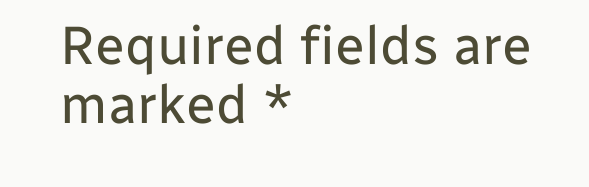Required fields are marked *